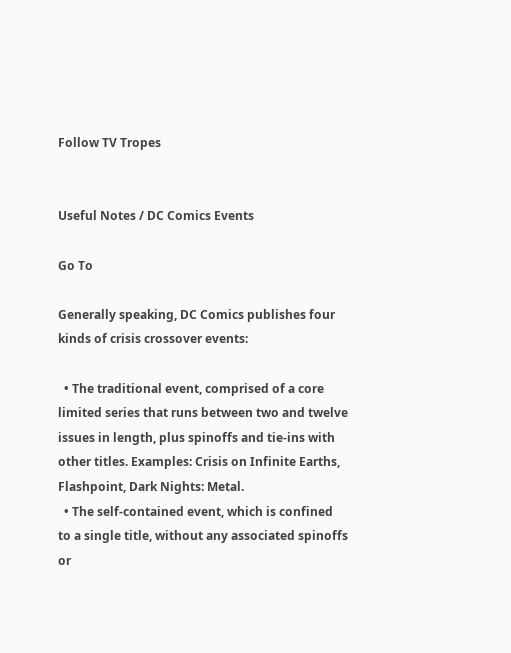Follow TV Tropes


Useful Notes / DC Comics Events

Go To

Generally speaking, DC Comics publishes four kinds of crisis crossover events:

  • The traditional event, comprised of a core limited series that runs between two and twelve issues in length, plus spinoffs and tie-ins with other titles. Examples: Crisis on Infinite Earths, Flashpoint, Dark Nights: Metal.
  • The self-contained event, which is confined to a single title, without any associated spinoffs or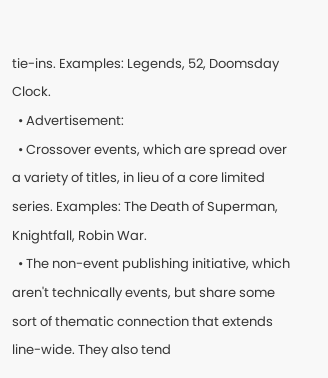tie-ins. Examples: Legends, 52, Doomsday Clock.
  • Advertisement:
  • Crossover events, which are spread over a variety of titles, in lieu of a core limited series. Examples: The Death of Superman, Knightfall, Robin War.
  • The non-event publishing initiative, which aren't technically events, but share some sort of thematic connection that extends line-wide. They also tend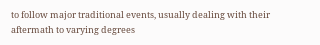to follow major traditional events, usually dealing with their aftermath to varying degrees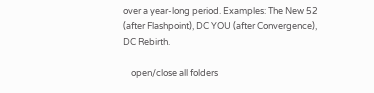over a year-long period. Examples: The New 52 (after Flashpoint), DC YOU (after Convergence), DC Rebirth.

    open/close all folders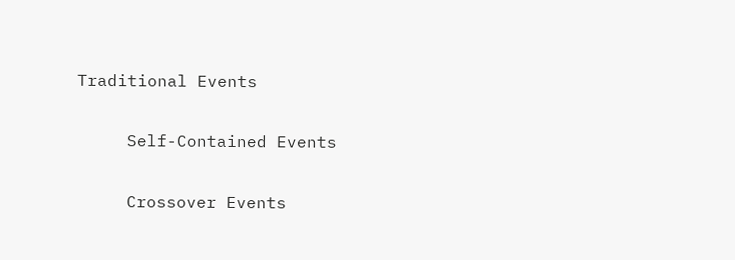Traditional Events

     Self-Contained Events

     Crossover Events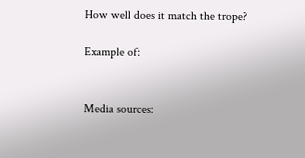How well does it match the trope?

Example of:


Media sources: